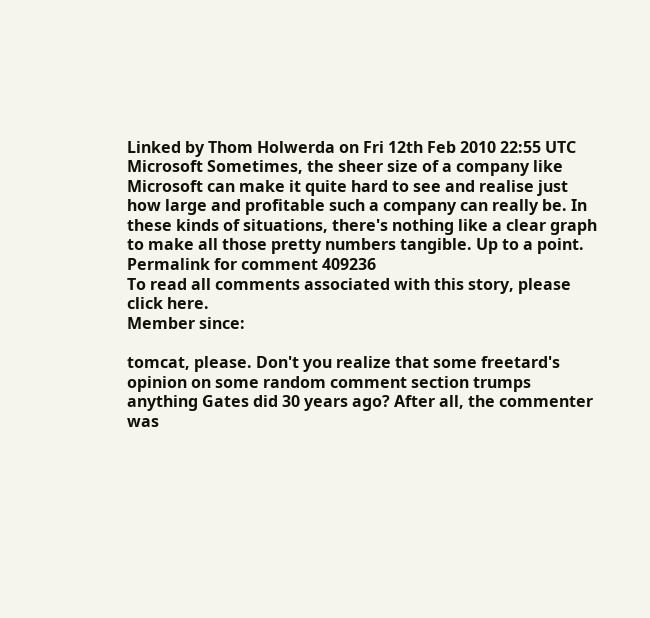Linked by Thom Holwerda on Fri 12th Feb 2010 22:55 UTC
Microsoft Sometimes, the sheer size of a company like Microsoft can make it quite hard to see and realise just how large and profitable such a company can really be. In these kinds of situations, there's nothing like a clear graph to make all those pretty numbers tangible. Up to a point.
Permalink for comment 409236
To read all comments associated with this story, please click here.
Member since:

tomcat, please. Don't you realize that some freetard's opinion on some random comment section trumps anything Gates did 30 years ago? After all, the commenter was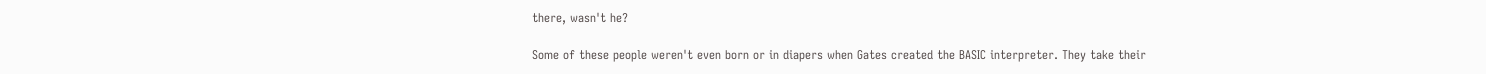there, wasn't he?

Some of these people weren't even born or in diapers when Gates created the BASIC interpreter. They take their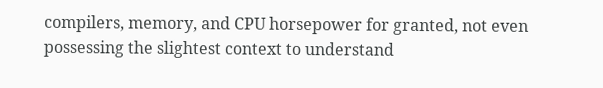compilers, memory, and CPU horsepower for granted, not even possessing the slightest context to understand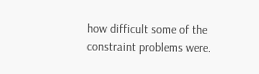how difficult some of the constraint problems were.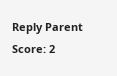Reply Parent Score: 2